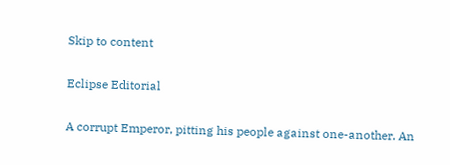Skip to content

Eclipse Editorial

A corrupt Emperor, pitting his people against one-another. An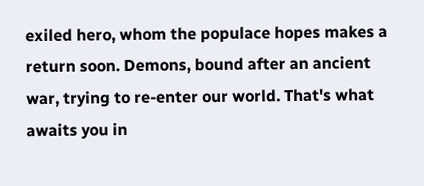exiled hero, whom the populace hopes makes a return soon. Demons, bound after an ancient war, trying to re-enter our world. That's what awaits you in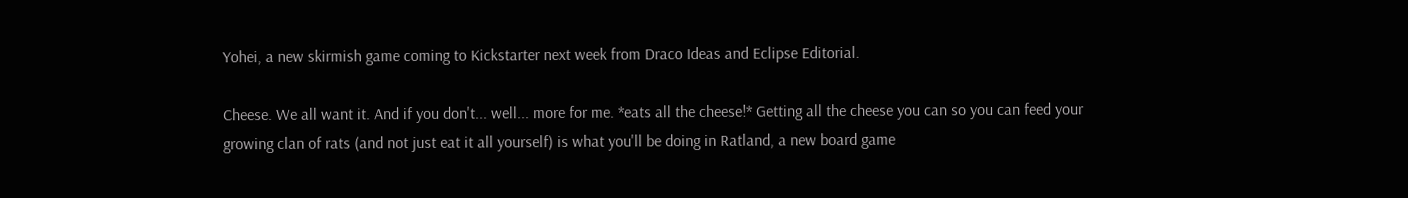Yohei, a new skirmish game coming to Kickstarter next week from Draco Ideas and Eclipse Editorial.

Cheese. We all want it. And if you don't... well... more for me. *eats all the cheese!* Getting all the cheese you can so you can feed your growing clan of rats (and not just eat it all yourself) is what you'll be doing in Ratland, a new board game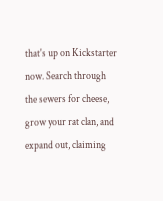that's up on Kickstarter now. Search through the sewers for cheese, grow your rat clan, and expand out, claiming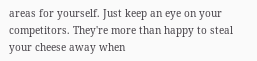areas for yourself. Just keep an eye on your competitors. They're more than happy to steal your cheese away when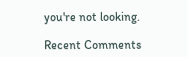you're not looking.

Recent Comments